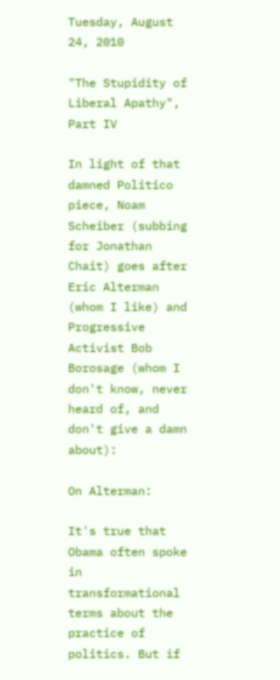Tuesday, August 24, 2010

"The Stupidity of Liberal Apathy", Part IV

In light of that damned Politico piece, Noam Scheiber (subbing for Jonathan Chait) goes after Eric Alterman (whom I like) and Progressive Activist Bob Borosage (whom I don't know, never heard of, and don't give a damn about):

On Alterman:

It's true that Obama often spoke in transformational terms about the practice of politics. But if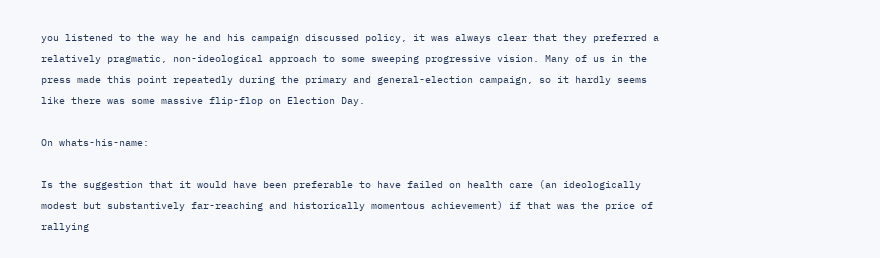you listened to the way he and his campaign discussed policy, it was always clear that they preferred a relatively pragmatic, non-ideological approach to some sweeping progressive vision. Many of us in the press made this point repeatedly during the primary and general-election campaign, so it hardly seems like there was some massive flip-flop on Election Day.

On whats-his-name:

Is the suggestion that it would have been preferable to have failed on health care (an ideologically modest but substantively far-reaching and historically momentous achievement) if that was the price of rallying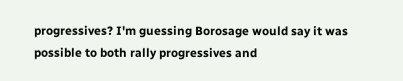progressives? I'm guessing Borosage would say it was possible to both rally progressives and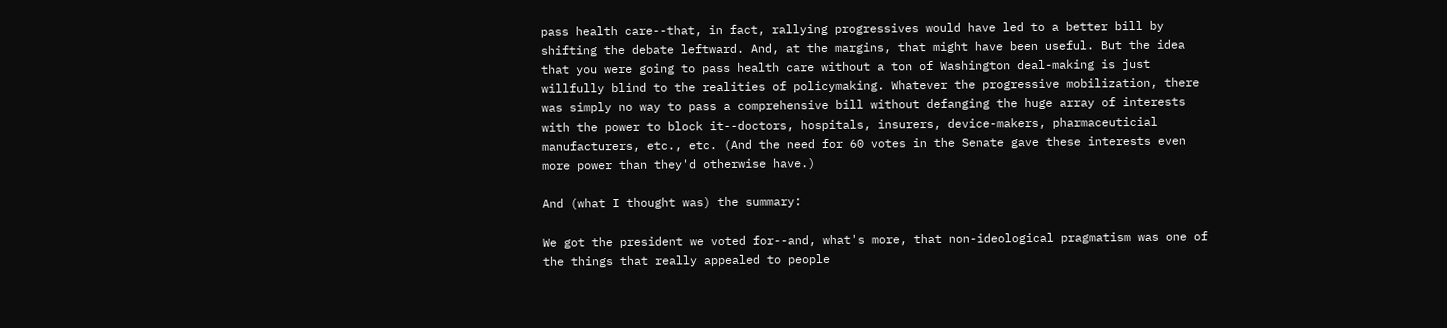pass health care--that, in fact, rallying progressives would have led to a better bill by shifting the debate leftward. And, at the margins, that might have been useful. But the idea that you were going to pass health care without a ton of Washington deal-making is just willfully blind to the realities of policymaking. Whatever the progressive mobilization, there was simply no way to pass a comprehensive bill without defanging the huge array of interests with the power to block it--doctors, hospitals, insurers, device-makers, pharmaceuticial manufacturers, etc., etc. (And the need for 60 votes in the Senate gave these interests even more power than they'd otherwise have.)

And (what I thought was) the summary:

We got the president we voted for--and, what's more, that non-ideological pragmatism was one of the things that really appealed to people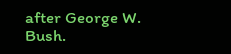after George W. Bush.